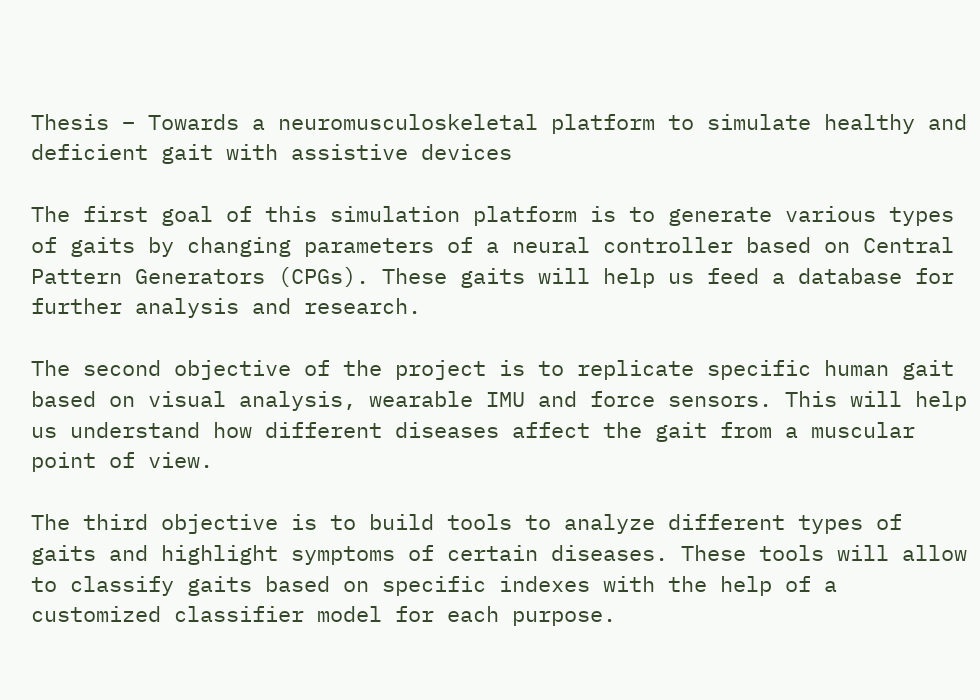Thesis – Towards a neuromusculoskeletal platform to simulate healthy and deficient gait with assistive devices

The first goal of this simulation platform is to generate various types of gaits by changing parameters of a neural controller based on Central Pattern Generators (CPGs). These gaits will help us feed a database for further analysis and research.

The second objective of the project is to replicate specific human gait based on visual analysis, wearable IMU and force sensors. This will help us understand how different diseases affect the gait from a muscular point of view.

The third objective is to build tools to analyze different types of gaits and highlight symptoms of certain diseases. These tools will allow to classify gaits based on specific indexes with the help of a customized classifier model for each purpose.